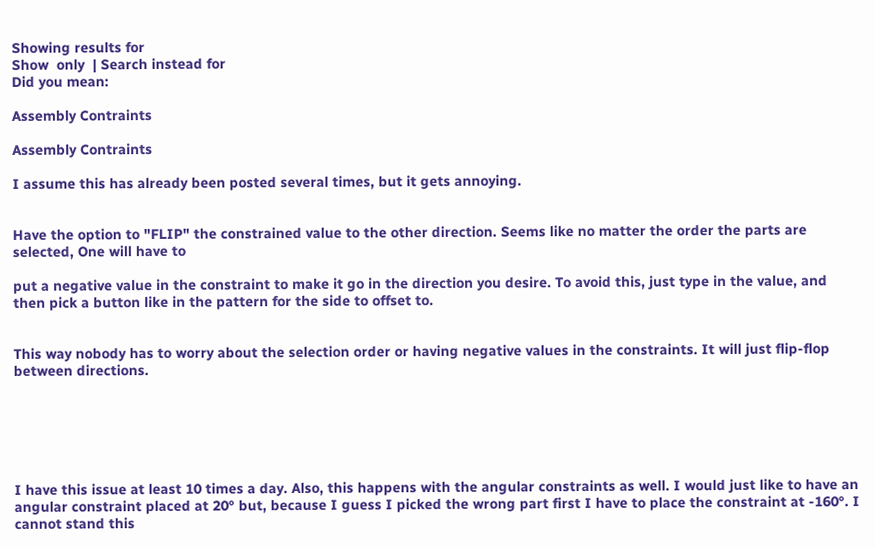Showing results for
Show  only  | Search instead for
Did you mean:

Assembly Contraints

Assembly Contraints

I assume this has already been posted several times, but it gets annoying.


Have the option to "FLIP" the constrained value to the other direction. Seems like no matter the order the parts are selected, One will have to

put a negative value in the constraint to make it go in the direction you desire. To avoid this, just type in the value, and then pick a button like in the pattern for the side to offset to.


This way nobody has to worry about the selection order or having negative values in the constraints. It will just flip-flop between directions.






I have this issue at least 10 times a day. Also, this happens with the angular constraints as well. I would just like to have an angular constraint placed at 20° but, because I guess I picked the wrong part first I have to place the constraint at -160°. I cannot stand this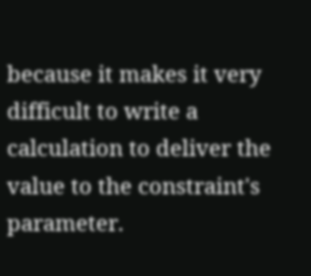because it makes it very difficult to write a calculation to deliver the value to the constraint's parameter.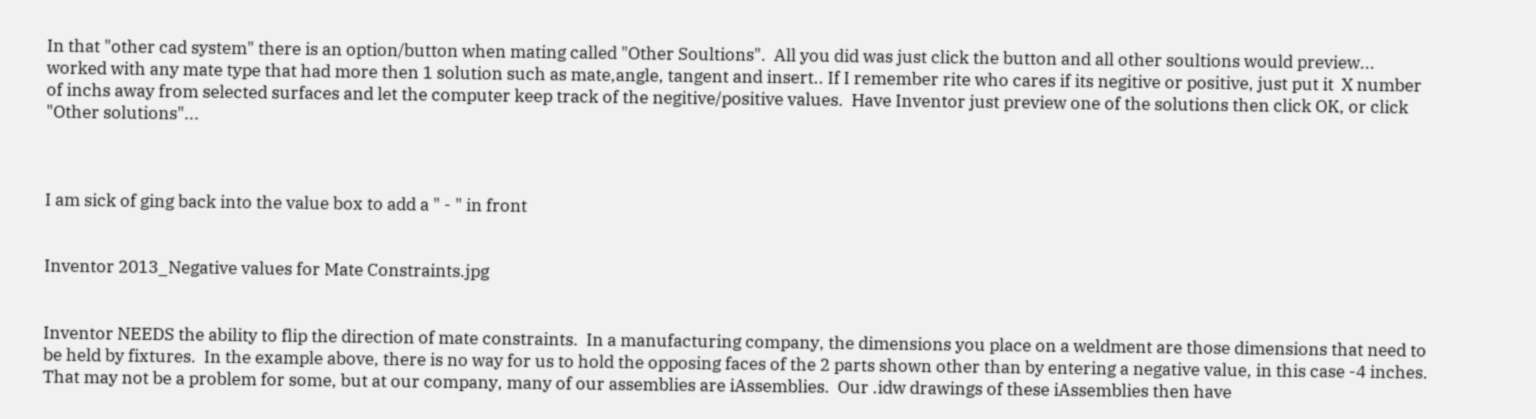In that "other cad system" there is an option/button when mating called "Other Soultions".  All you did was just click the button and all other soultions would preview... worked with any mate type that had more then 1 solution such as mate,angle, tangent and insert.. If I remember rite who cares if its negitive or positive, just put it  X number of inchs away from selected surfaces and let the computer keep track of the negitive/positive values.  Have Inventor just preview one of the solutions then click OK, or click "Other solutions"...



I am sick of ging back into the value box to add a " - " in front


Inventor 2013_Negative values for Mate Constraints.jpg


Inventor NEEDS the ability to flip the direction of mate constraints.  In a manufacturing company, the dimensions you place on a weldment are those dimensions that need to be held by fixtures.  In the example above, there is no way for us to hold the opposing faces of the 2 parts shown other than by entering a negative value, in this case -4 inches.  That may not be a problem for some, but at our company, many of our assemblies are iAssemblies.  Our .idw drawings of these iAssemblies then have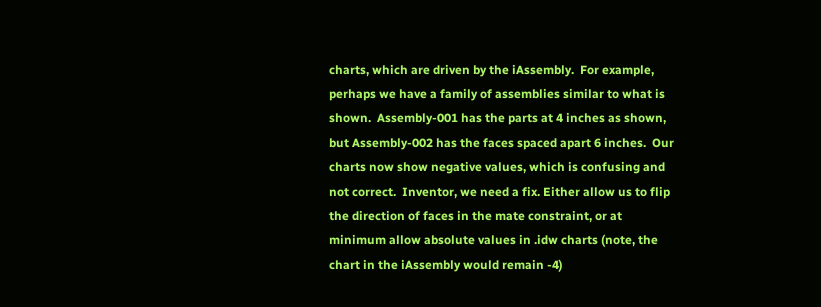charts, which are driven by the iAssembly.  For example, perhaps we have a family of assemblies similar to what is shown.  Assembly-001 has the parts at 4 inches as shown, but Assembly-002 has the faces spaced apart 6 inches.  Our charts now show negative values, which is confusing and not correct.  Inventor, we need a fix. Either allow us to flip the direction of faces in the mate constraint, or at minimum allow absolute values in .idw charts (note, the chart in the iAssembly would remain -4)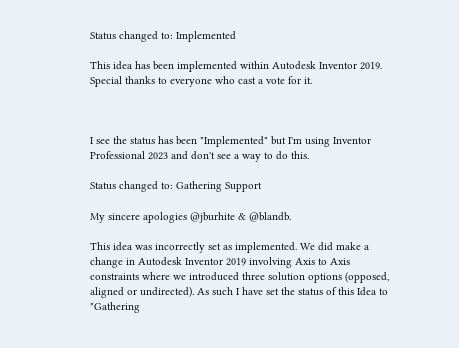Status changed to: Implemented

This idea has been implemented within Autodesk Inventor 2019. Special thanks to everyone who cast a vote for it.



I see the status has been "Implemented" but I'm using Inventor Professional 2023 and don't see a way to do this.

Status changed to: Gathering Support

My sincere apologies @jburhite & @blandb.

This idea was incorrectly set as implemented. We did make a change in Autodesk Inventor 2019 involving Axis to Axis constraints where we introduced three solution options (opposed, aligned or undirected). As such I have set the status of this Idea to "Gathering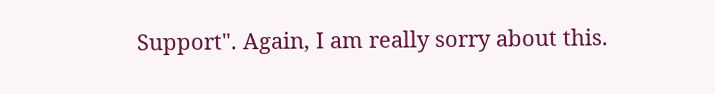Support". Again, I am really sorry about this.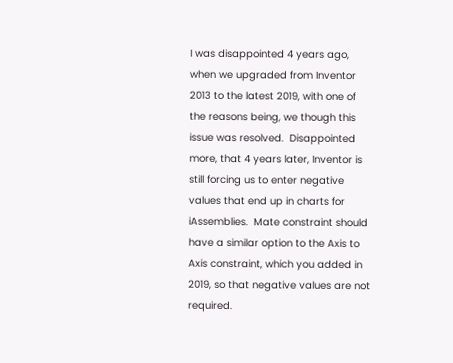I was disappointed 4 years ago, when we upgraded from Inventor 2013 to the latest 2019, with one of the reasons being, we though this issue was resolved.  Disappointed more, that 4 years later, Inventor is still forcing us to enter negative values that end up in charts for iAssemblies.  Mate constraint should have a similar option to the Axis to Axis constraint, which you added in 2019, so that negative values are not required.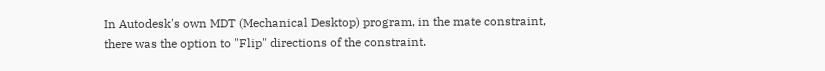In Autodesk's own MDT (Mechanical Desktop) program, in the mate constraint, there was the option to "Flip" directions of the constraint.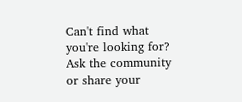Can't find what you're looking for? Ask the community or share your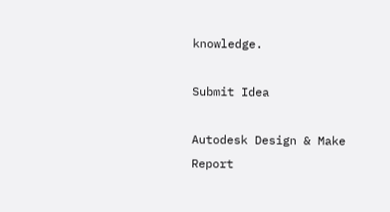knowledge.

Submit Idea

Autodesk Design & Make Report